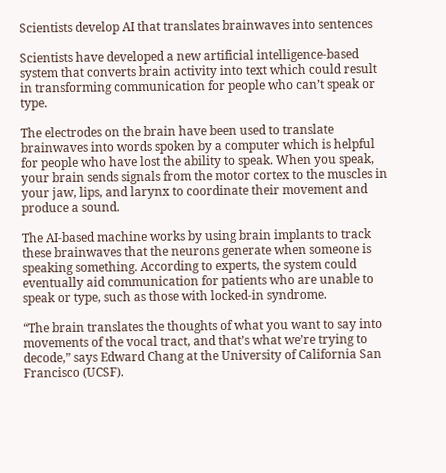Scientists develop AI that translates brainwaves into sentences

Scientists have developed a new artificial intelligence-based system that converts brain activity into text which could result in transforming communication for people who can’t speak or type.

The electrodes on the brain have been used to translate brainwaves into words spoken by a computer which is helpful for people who have lost the ability to speak. When you speak, your brain sends signals from the motor cortex to the muscles in your jaw, lips, and larynx to coordinate their movement and produce a sound.

The AI-based machine works by using brain implants to track these brainwaves that the neurons generate when someone is speaking something. According to experts, the system could eventually aid communication for patients who are unable to speak or type, such as those with locked-in syndrome.

“The brain translates the thoughts of what you want to say into movements of the vocal tract, and that’s what we’re trying to decode,” says Edward Chang at the University of California San Francisco (UCSF).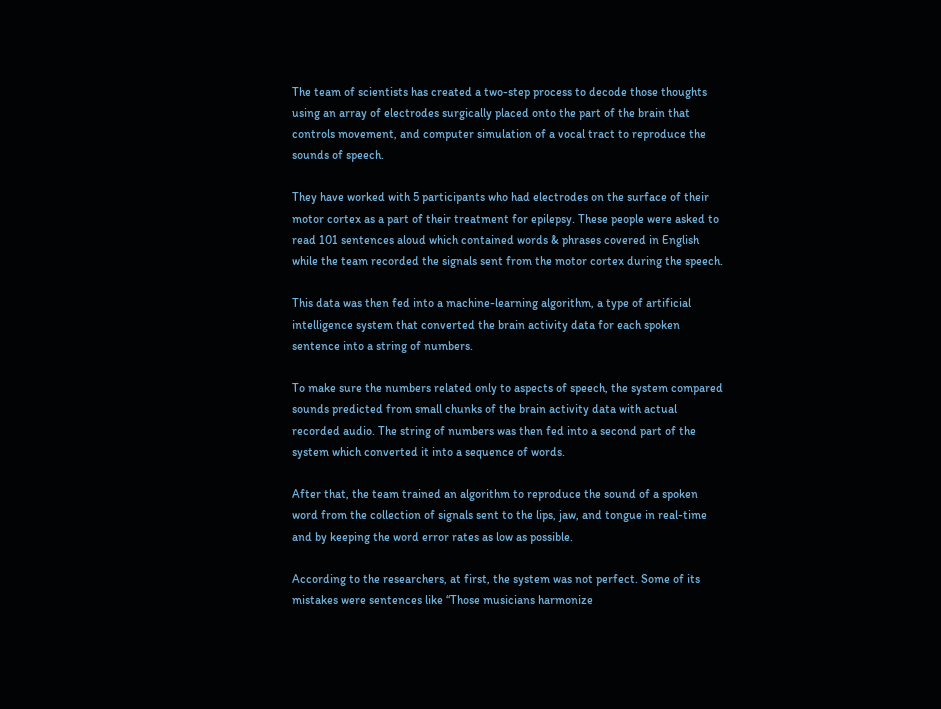The team of scientists has created a two-step process to decode those thoughts using an array of electrodes surgically placed onto the part of the brain that controls movement, and computer simulation of a vocal tract to reproduce the sounds of speech.

They have worked with 5 participants who had electrodes on the surface of their motor cortex as a part of their treatment for epilepsy. These people were asked to read 101 sentences aloud which contained words & phrases covered in English while the team recorded the signals sent from the motor cortex during the speech.

This data was then fed into a machine-learning algorithm, a type of artificial intelligence system that converted the brain activity data for each spoken sentence into a string of numbers.

To make sure the numbers related only to aspects of speech, the system compared sounds predicted from small chunks of the brain activity data with actual recorded audio. The string of numbers was then fed into a second part of the system which converted it into a sequence of words.

After that, the team trained an algorithm to reproduce the sound of a spoken word from the collection of signals sent to the lips, jaw, and tongue in real-time and by keeping the word error rates as low as possible.

According to the researchers, at first, the system was not perfect. Some of its mistakes were sentences like “Those musicians harmonize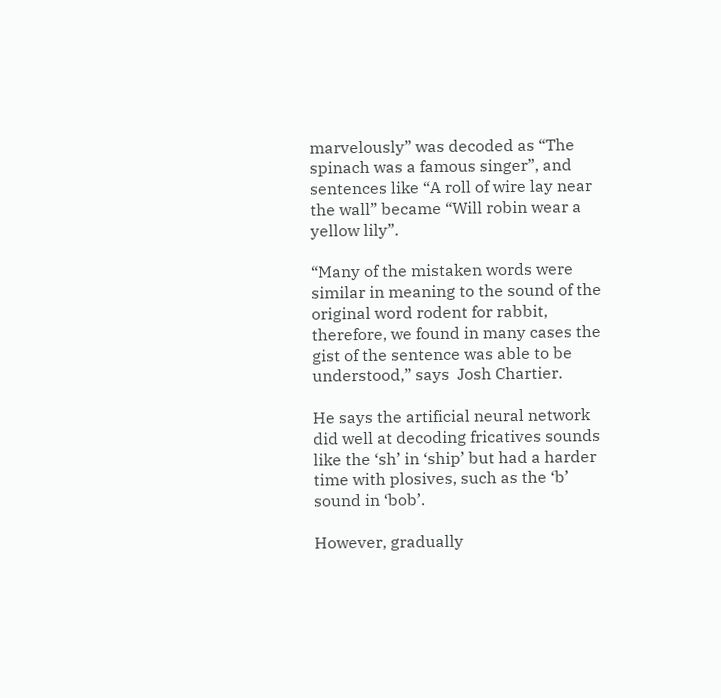marvelously” was decoded as “The spinach was a famous singer”, and sentences like “A roll of wire lay near the wall” became “Will robin wear a yellow lily”.

“Many of the mistaken words were similar in meaning to the sound of the original word rodent for rabbit, therefore, we found in many cases the gist of the sentence was able to be understood,” says  Josh Chartier.

He says the artificial neural network did well at decoding fricatives sounds like the ‘sh’ in ‘ship’ but had a harder time with plosives, such as the ‘b’ sound in ‘bob’.

However, gradually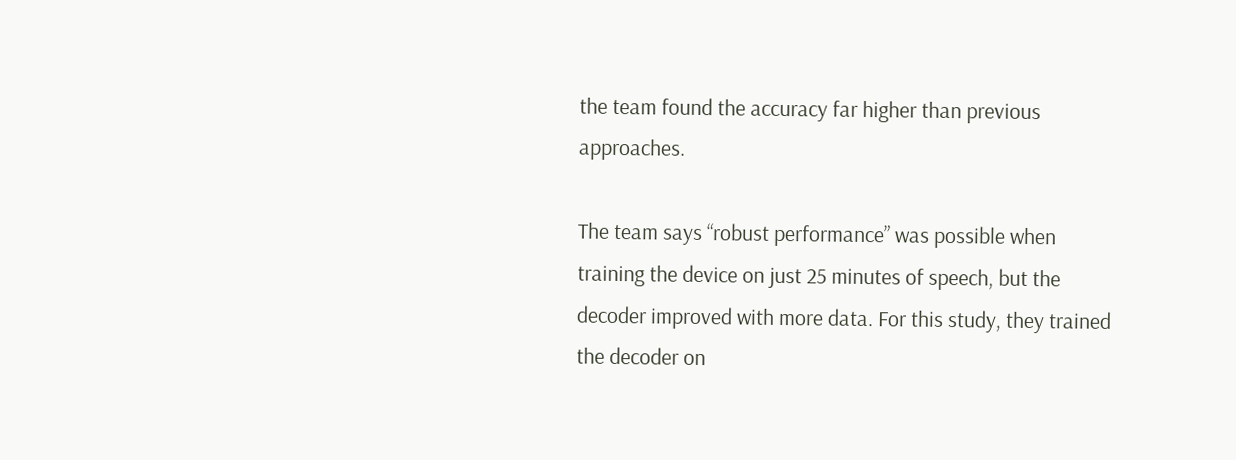the team found the accuracy far higher than previous approaches.

The team says “robust performance” was possible when training the device on just 25 minutes of speech, but the decoder improved with more data. For this study, they trained the decoder on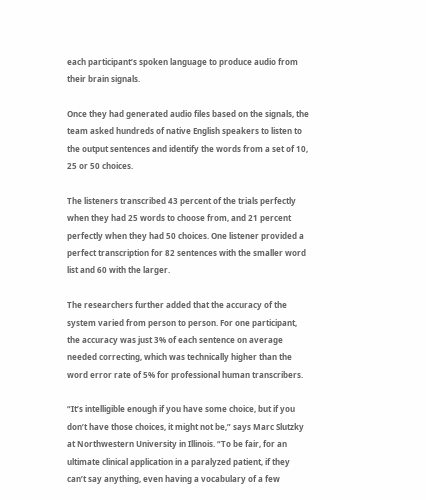each participant’s spoken language to produce audio from their brain signals.

Once they had generated audio files based on the signals, the team asked hundreds of native English speakers to listen to the output sentences and identify the words from a set of 10, 25 or 50 choices.

The listeners transcribed 43 percent of the trials perfectly when they had 25 words to choose from, and 21 percent perfectly when they had 50 choices. One listener provided a perfect transcription for 82 sentences with the smaller word list and 60 with the larger.

The researchers further added that the accuracy of the system varied from person to person. For one participant, the accuracy was just 3% of each sentence on average needed correcting, which was technically higher than the word error rate of 5% for professional human transcribers.

“It’s intelligible enough if you have some choice, but if you don’t have those choices, it might not be,” says Marc Slutzky at Northwestern University in Illinois. “To be fair, for an ultimate clinical application in a paralyzed patient, if they can’t say anything, even having a vocabulary of a few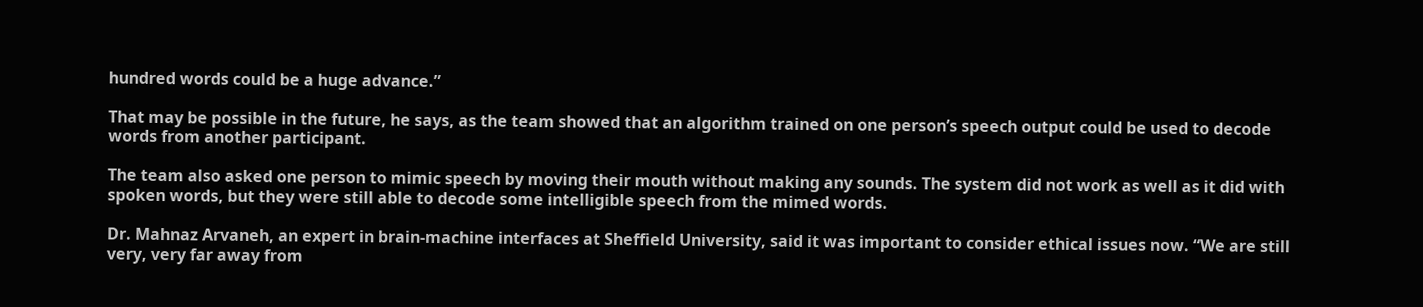hundred words could be a huge advance.”

That may be possible in the future, he says, as the team showed that an algorithm trained on one person’s speech output could be used to decode words from another participant.

The team also asked one person to mimic speech by moving their mouth without making any sounds. The system did not work as well as it did with spoken words, but they were still able to decode some intelligible speech from the mimed words.

Dr. Mahnaz Arvaneh, an expert in brain-machine interfaces at Sheffield University, said it was important to consider ethical issues now. “We are still very, very far away from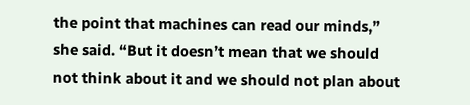the point that machines can read our minds,” she said. “But it doesn’t mean that we should not think about it and we should not plan about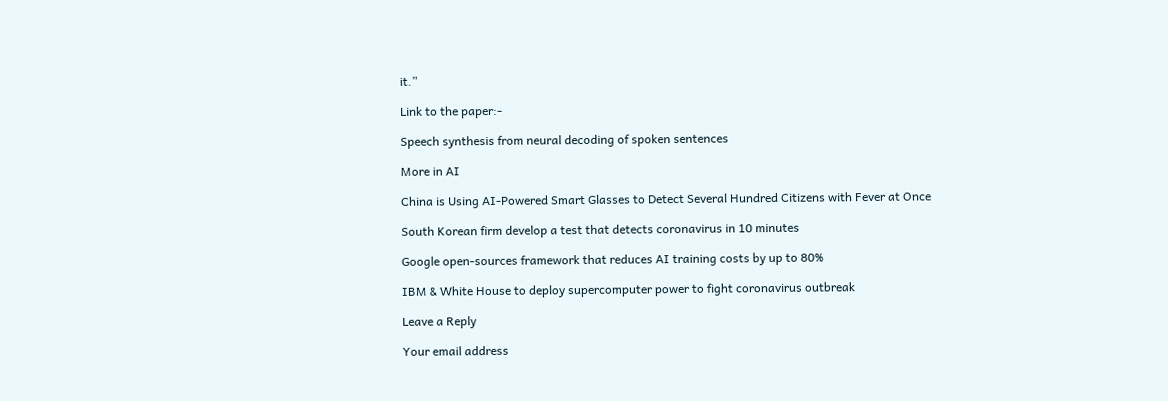it.”

Link to the paper:-

Speech synthesis from neural decoding of spoken sentences

More in AI

China is Using AI-Powered Smart Glasses to Detect Several Hundred Citizens with Fever at Once

South Korean firm develop a test that detects coronavirus in 10 minutes

Google open-sources framework that reduces AI training costs by up to 80%

IBM & White House to deploy supercomputer power to fight coronavirus outbreak

Leave a Reply

Your email address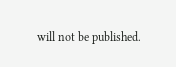will not be published.